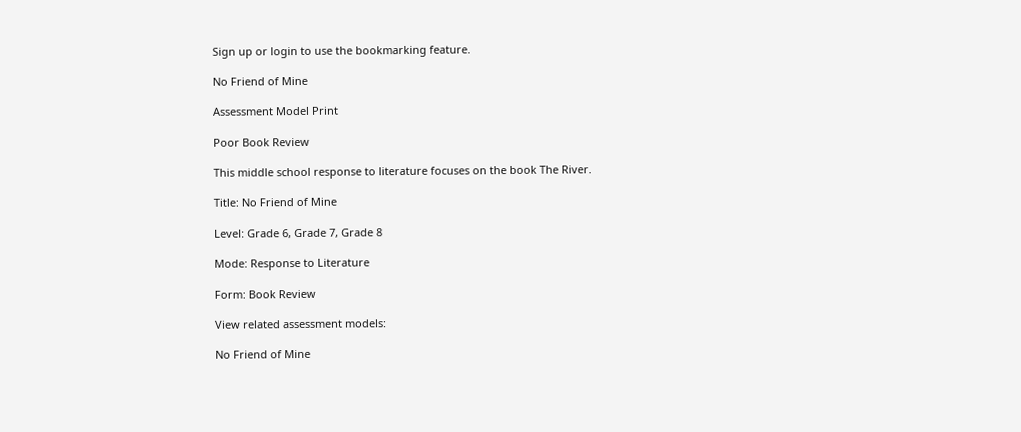Sign up or login to use the bookmarking feature.

No Friend of Mine

Assessment Model Print

Poor Book Review

This middle school response to literature focuses on the book The River.

Title: No Friend of Mine

Level: Grade 6, Grade 7, Grade 8

Mode: Response to Literature

Form: Book Review

View related assessment models:

No Friend of Mine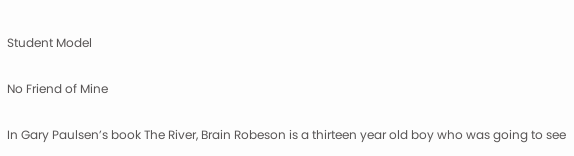Student Model

No Friend of Mine

In Gary Paulsen’s book The River, Brain Robeson is a thirteen year old boy who was going to see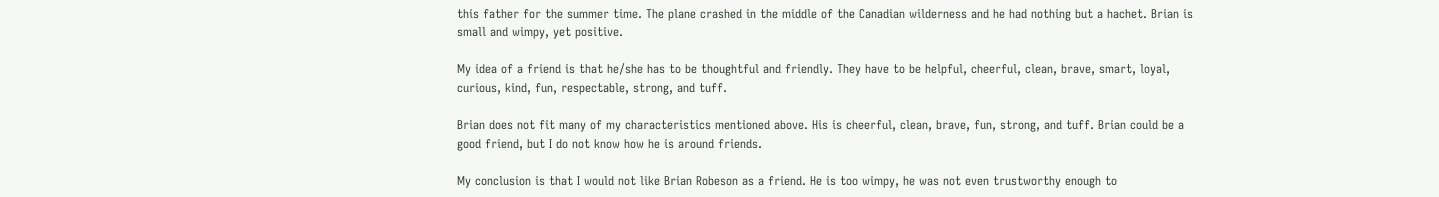this father for the summer time. The plane crashed in the middle of the Canadian wilderness and he had nothing but a hachet. Brian is small and wimpy, yet positive.

My idea of a friend is that he/she has to be thoughtful and friendly. They have to be helpful, cheerful, clean, brave, smart, loyal, curious, kind, fun, respectable, strong, and tuff.

Brian does not fit many of my characteristics mentioned above. His is cheerful, clean, brave, fun, strong, and tuff. Brian could be a good friend, but I do not know how he is around friends.

My conclusion is that I would not like Brian Robeson as a friend. He is too wimpy, he was not even trustworthy enough to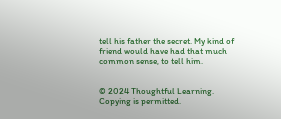tell his father the secret. My kind of friend would have had that much common sense, to tell him.


© 2024 Thoughtful Learning. Copying is permitted.